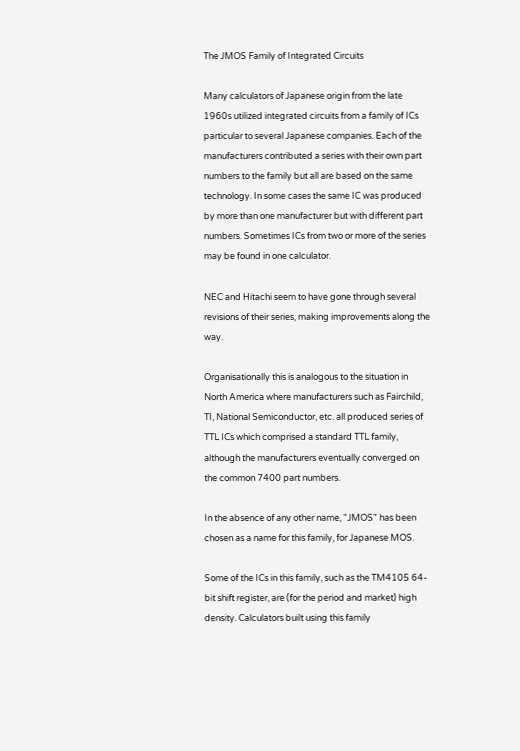The JMOS Family of Integrated Circuits

Many calculators of Japanese origin from the late 1960s utilized integrated circuits from a family of ICs particular to several Japanese companies. Each of the manufacturers contributed a series with their own part numbers to the family but all are based on the same technology. In some cases the same IC was produced by more than one manufacturer but with different part numbers. Sometimes ICs from two or more of the series may be found in one calculator.

NEC and Hitachi seem to have gone through several revisions of their series, making improvements along the way.

Organisationally this is analogous to the situation in North America where manufacturers such as Fairchild, TI, National Semiconductor, etc. all produced series of TTL ICs which comprised a standard TTL family, although the manufacturers eventually converged on the common 7400 part numbers.

In the absence of any other name, "JMOS" has been chosen as a name for this family, for Japanese MOS.

Some of the ICs in this family, such as the TM4105 64-bit shift register, are (for the period and market) high density. Calculators built using this family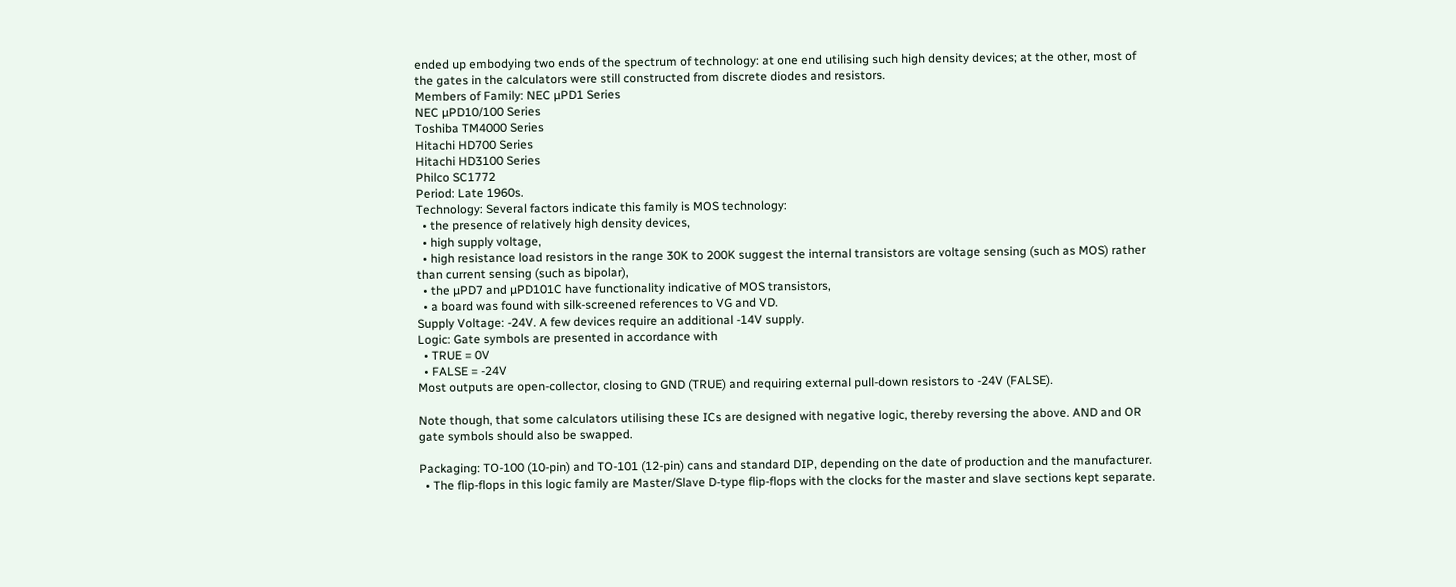ended up embodying two ends of the spectrum of technology: at one end utilising such high density devices; at the other, most of the gates in the calculators were still constructed from discrete diodes and resistors.
Members of Family: NEC µPD1 Series
NEC µPD10/100 Series
Toshiba TM4000 Series
Hitachi HD700 Series
Hitachi HD3100 Series
Philco SC1772
Period: Late 1960s.
Technology: Several factors indicate this family is MOS technology:
  • the presence of relatively high density devices,
  • high supply voltage,
  • high resistance load resistors in the range 30K to 200K suggest the internal transistors are voltage sensing (such as MOS) rather than current sensing (such as bipolar),
  • the µPD7 and µPD101C have functionality indicative of MOS transistors,
  • a board was found with silk-screened references to VG and VD.
Supply Voltage: -24V. A few devices require an additional -14V supply.
Logic: Gate symbols are presented in accordance with
  • TRUE = 0V
  • FALSE = -24V
Most outputs are open-collector, closing to GND (TRUE) and requiring external pull-down resistors to -24V (FALSE).

Note though, that some calculators utilising these ICs are designed with negative logic, thereby reversing the above. AND and OR gate symbols should also be swapped.

Packaging: TO-100 (10-pin) and TO-101 (12-pin) cans and standard DIP, depending on the date of production and the manufacturer.
  • The flip-flops in this logic family are Master/Slave D-type flip-flops with the clocks for the master and slave sections kept separate.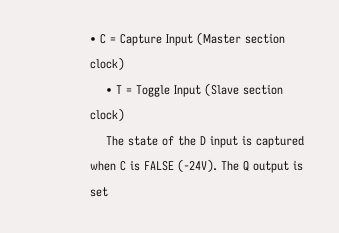• C = Capture Input (Master section clock)
    • T = Toggle Input (Slave section clock)
    The state of the D input is captured when C is FALSE (-24V). The Q output is set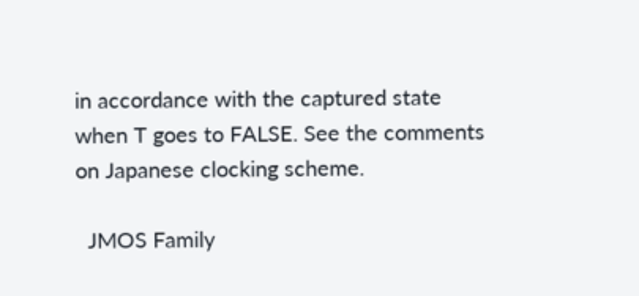in accordance with the captured state when T goes to FALSE. See the comments on Japanese clocking scheme.

  JMOS Family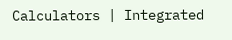Calculators | Integrated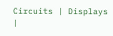Circuits | Displays |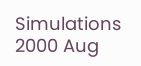Simulations
2000 Aug